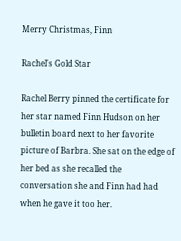Merry Christmas, Finn

Rachel's Gold Star

Rachel Berry pinned the certificate for her star named Finn Hudson on her bulletin board next to her favorite picture of Barbra. She sat on the edge of her bed as she recalled the conversation she and Finn had had when he gave it too her.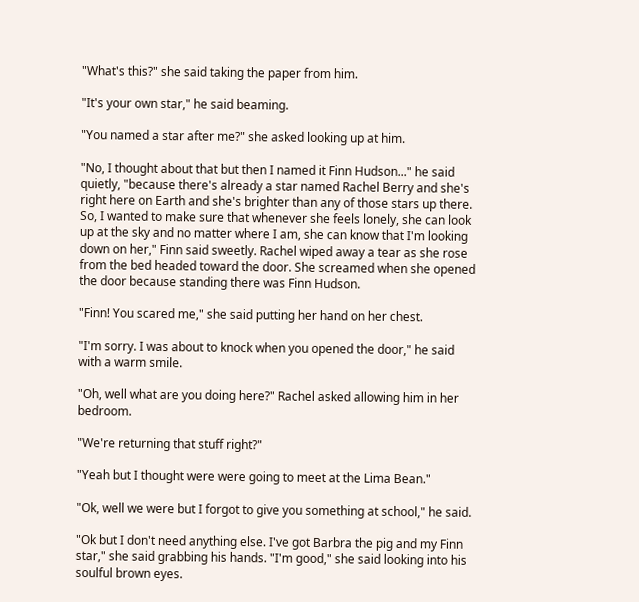"What's this?" she said taking the paper from him.

"It's your own star," he said beaming.

"You named a star after me?" she asked looking up at him.

"No, I thought about that but then I named it Finn Hudson..." he said quietly, "because there's already a star named Rachel Berry and she's right here on Earth and she's brighter than any of those stars up there. So, I wanted to make sure that whenever she feels lonely, she can look up at the sky and no matter where I am, she can know that I'm looking down on her," Finn said sweetly. Rachel wiped away a tear as she rose from the bed headed toward the door. She screamed when she opened the door because standing there was Finn Hudson.

"Finn! You scared me," she said putting her hand on her chest.

"I'm sorry. I was about to knock when you opened the door," he said with a warm smile.

"Oh, well what are you doing here?" Rachel asked allowing him in her bedroom.

"We're returning that stuff right?"

"Yeah but I thought were were going to meet at the Lima Bean."

"Ok, well we were but I forgot to give you something at school," he said.

"Ok but I don't need anything else. I've got Barbra the pig and my Finn star," she said grabbing his hands. "I'm good," she said looking into his soulful brown eyes.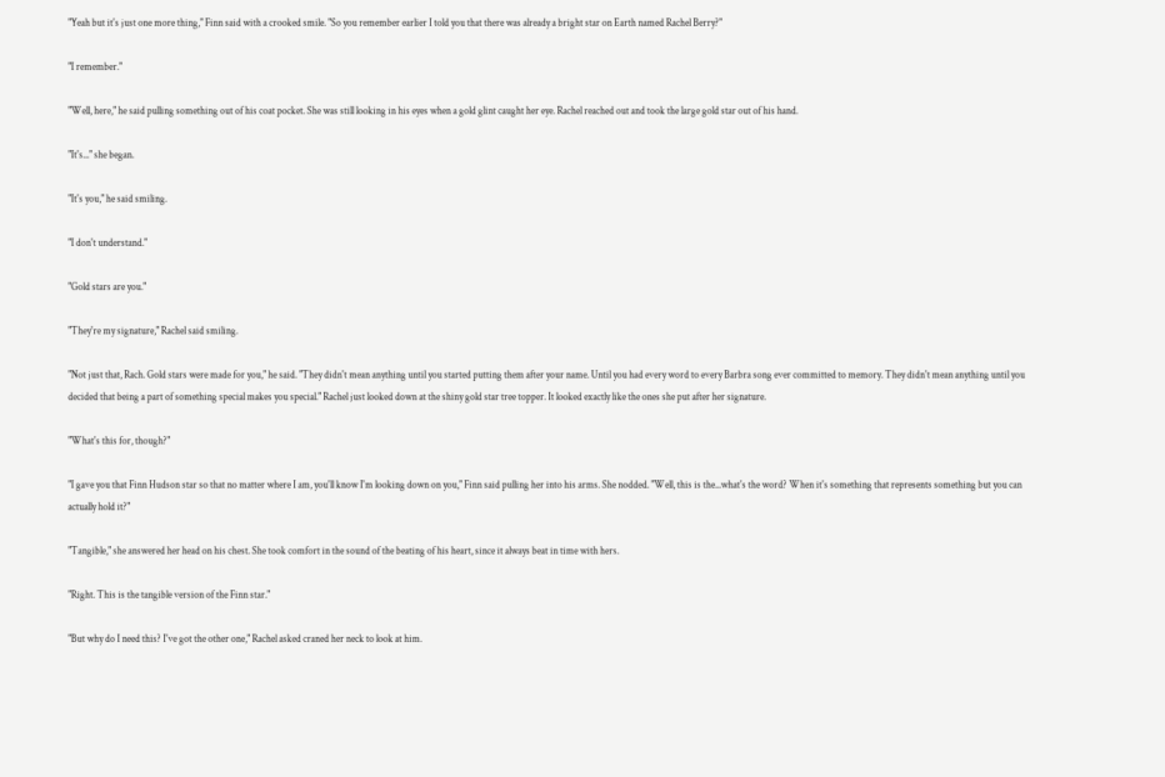"Yeah but it's just one more thing," Finn said with a crooked smile. "So you remember earlier I told you that there was already a bright star on Earth named Rachel Berry?"

"I remember."

"Well, here," he said pulling something out of his coat pocket. She was still looking in his eyes when a gold glint caught her eye. Rachel reached out and took the large gold star out of his hand.

"It's..." she began.

"It's you," he said smiling.

"I don't understand."

"Gold stars are you."

"They're my signature," Rachel said smiling.

"Not just that, Rach. Gold stars were made for you," he said. "They didn't mean anything until you started putting them after your name. Until you had every word to every Barbra song ever committed to memory. They didn't mean anything until you decided that being a part of something special makes you special." Rachel just looked down at the shiny gold star tree topper. It looked exactly like the ones she put after her signature.

"What's this for, though?"

"I gave you that Finn Hudson star so that no matter where I am, you'll know I'm looking down on you," Finn said pulling her into his arms. She nodded. "Well, this is the...what's the word? When it's something that represents something but you can actually hold it?"

"Tangible," she answered her head on his chest. She took comfort in the sound of the beating of his heart, since it always beat in time with hers.

"Right. This is the tangible version of the Finn star."

"But why do I need this? I've got the other one," Rachel asked craned her neck to look at him.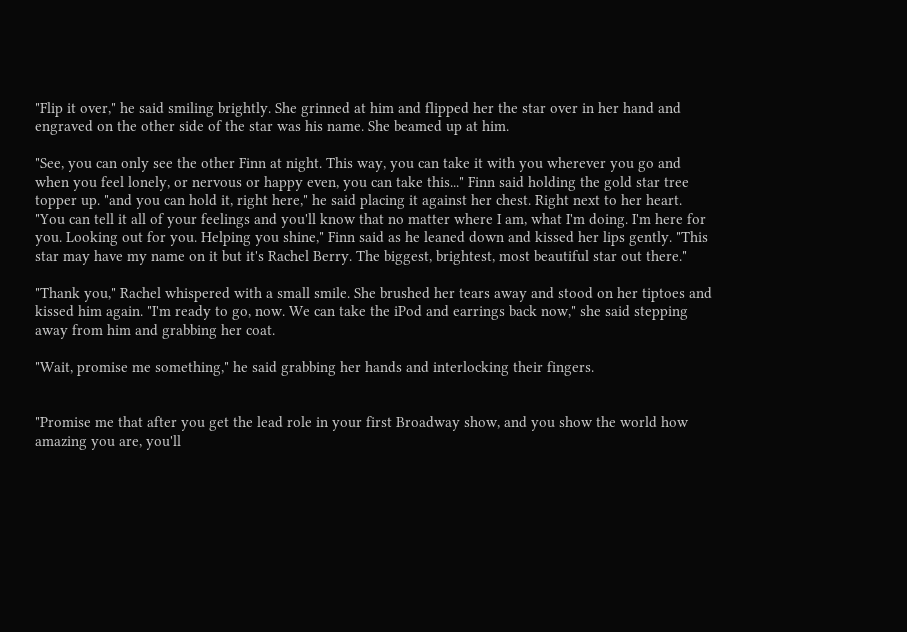"Flip it over," he said smiling brightly. She grinned at him and flipped her the star over in her hand and engraved on the other side of the star was his name. She beamed up at him.

"See, you can only see the other Finn at night. This way, you can take it with you wherever you go and when you feel lonely, or nervous or happy even, you can take this..." Finn said holding the gold star tree topper up. "and you can hold it, right here," he said placing it against her chest. Right next to her heart. "You can tell it all of your feelings and you'll know that no matter where I am, what I'm doing. I'm here for you. Looking out for you. Helping you shine," Finn said as he leaned down and kissed her lips gently. "This star may have my name on it but it's Rachel Berry. The biggest, brightest, most beautiful star out there."

"Thank you," Rachel whispered with a small smile. She brushed her tears away and stood on her tiptoes and kissed him again. "I'm ready to go, now. We can take the iPod and earrings back now," she said stepping away from him and grabbing her coat.

"Wait, promise me something," he said grabbing her hands and interlocking their fingers.


"Promise me that after you get the lead role in your first Broadway show, and you show the world how amazing you are, you'll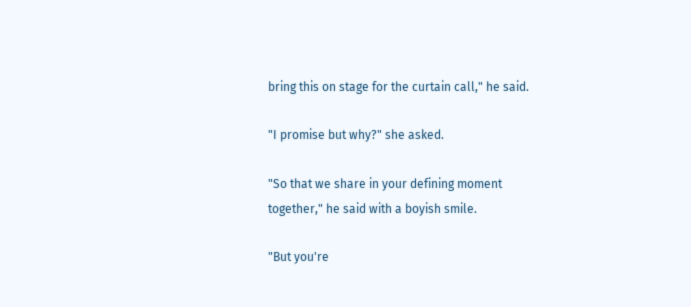bring this on stage for the curtain call," he said.

"I promise but why?" she asked.

"So that we share in your defining moment together," he said with a boyish smile.

"But you're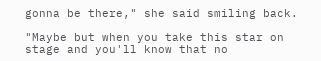gonna be there," she said smiling back.

"Maybe but when you take this star on stage and you'll know that no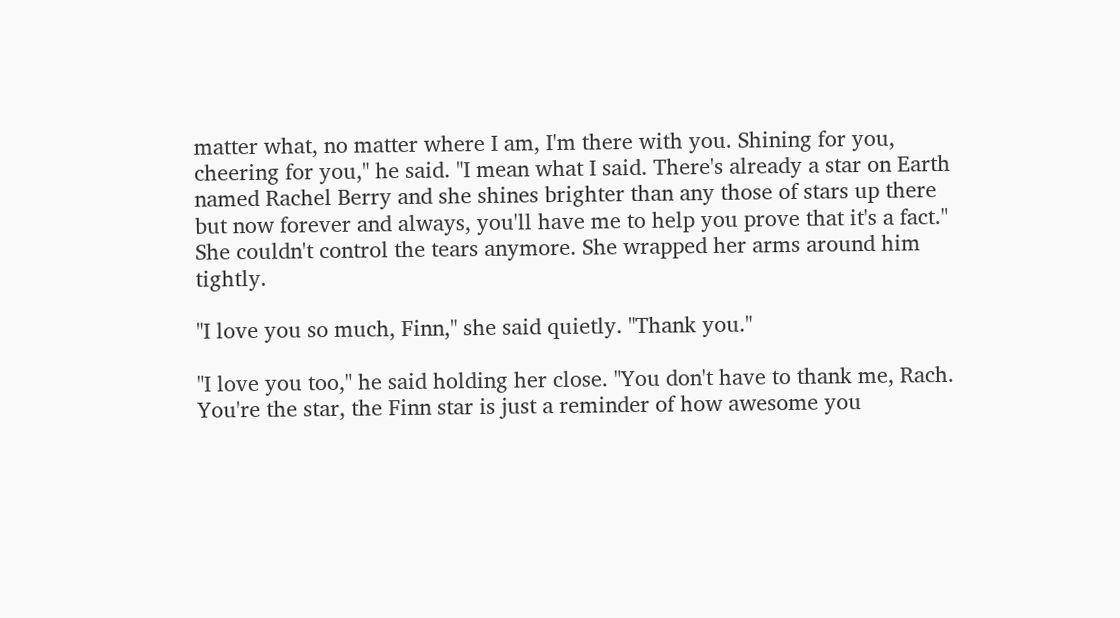matter what, no matter where I am, I'm there with you. Shining for you, cheering for you," he said. "I mean what I said. There's already a star on Earth named Rachel Berry and she shines brighter than any those of stars up there but now forever and always, you'll have me to help you prove that it's a fact." She couldn't control the tears anymore. She wrapped her arms around him tightly.

"I love you so much, Finn," she said quietly. "Thank you."

"I love you too," he said holding her close. "You don't have to thank me, Rach. You're the star, the Finn star is just a reminder of how awesome you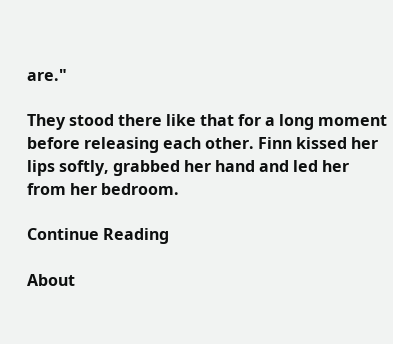are."

They stood there like that for a long moment before releasing each other. Finn kissed her lips softly, grabbed her hand and led her from her bedroom.

Continue Reading

About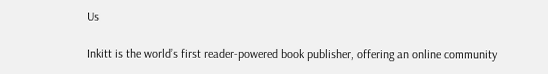Us

Inkitt is the world’s first reader-powered book publisher, offering an online community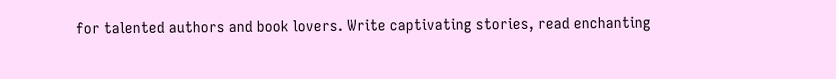for talented authors and book lovers. Write captivating stories, read enchanting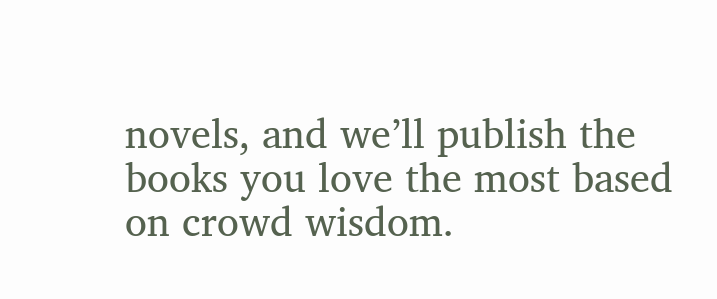novels, and we’ll publish the books you love the most based on crowd wisdom.